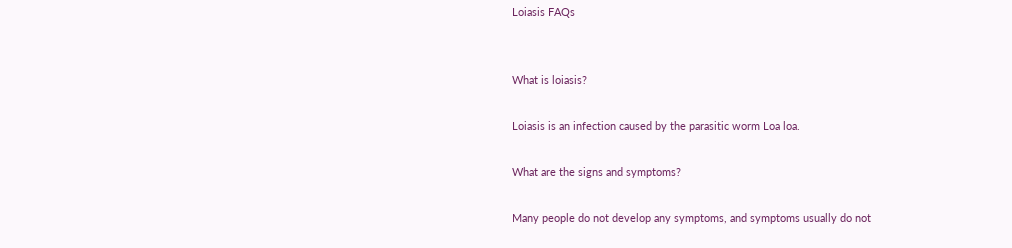Loiasis FAQs


What is loiasis?

Loiasis is an infection caused by the parasitic worm Loa loa.

What are the signs and symptoms?

Many people do not develop any symptoms, and symptoms usually do not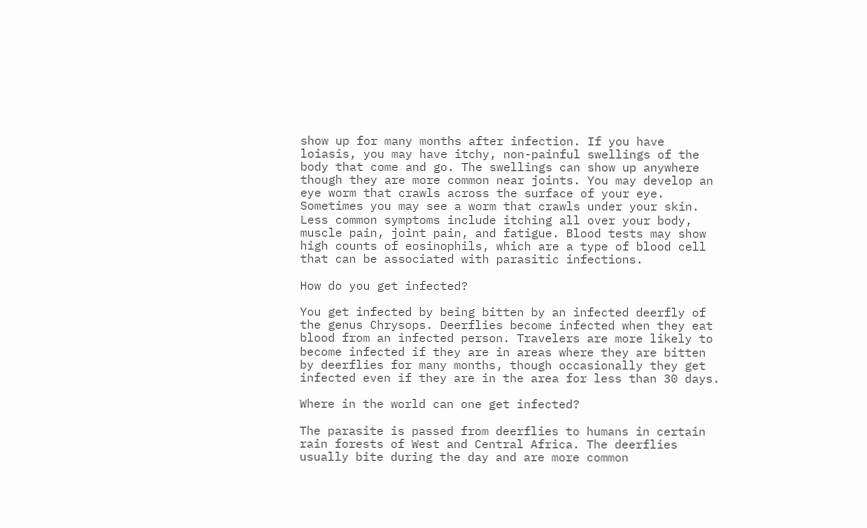show up for many months after infection. If you have loiasis, you may have itchy, non-painful swellings of the body that come and go. The swellings can show up anywhere though they are more common near joints. You may develop an eye worm that crawls across the surface of your eye. Sometimes you may see a worm that crawls under your skin. Less common symptoms include itching all over your body, muscle pain, joint pain, and fatigue. Blood tests may show high counts of eosinophils, which are a type of blood cell that can be associated with parasitic infections.

How do you get infected?

You get infected by being bitten by an infected deerfly of the genus Chrysops. Deerflies become infected when they eat blood from an infected person. Travelers are more likely to become infected if they are in areas where they are bitten by deerflies for many months, though occasionally they get infected even if they are in the area for less than 30 days.

Where in the world can one get infected?

The parasite is passed from deerflies to humans in certain rain forests of West and Central Africa. The deerflies usually bite during the day and are more common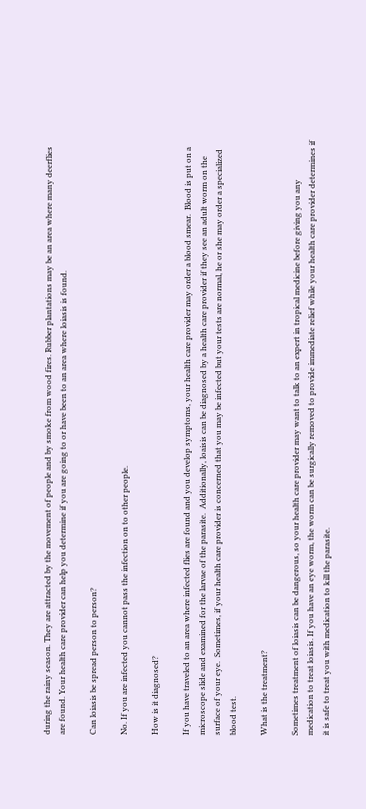during the rainy season. They are attracted by the movement of people and by smoke from wood fires. Rubber plantations may be an area where many deerflies are found. Your health care provider can help you determine if you are going to or have been to an area where loiasis is found.

Can loiasis be spread person to person?

No. If you are infected you cannot pass the infection on to other people.

How is it diagnosed?

If you have traveled to an area where infected flies are found and you develop symptoms, your health care provider may order a blood smear.  Blood is put on a microscope slide and examined for the larvae of the parasite.  Additionally, loaisis can be diagnosed by a health care provider if they see an adult worm on the surface of your eye.  Sometimes, if your health care provider is concerned that you may be infected but your tests are normal, he or she may order a specialized blood test.

What is the treatment?

Sometimes treatment of loiasis can be dangerous, so your health care provider may want to talk to an expert in tropical medicine before giving you any medication to treat loiasis. If you have an eye worm, the worm can be surgically removed to provide immediate relief while your health care provider determines if it is safe to treat you with medication to kill the parasite.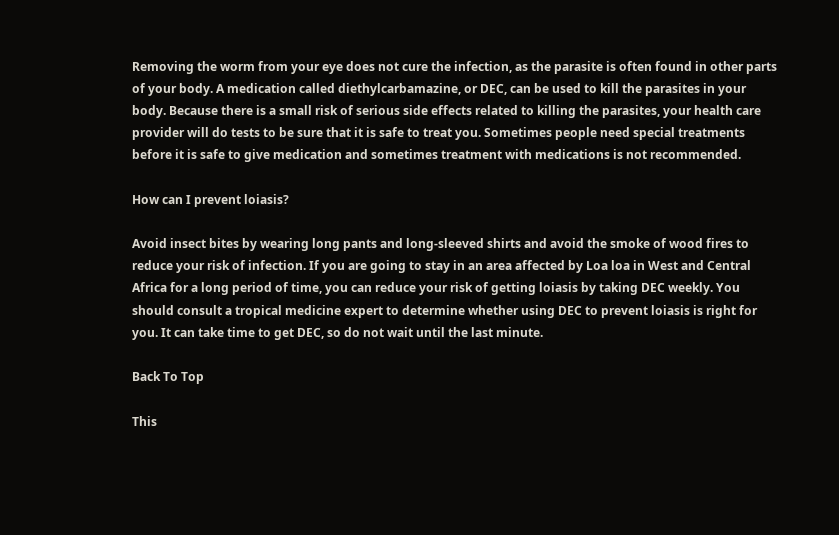Removing the worm from your eye does not cure the infection, as the parasite is often found in other parts of your body. A medication called diethylcarbamazine, or DEC, can be used to kill the parasites in your body. Because there is a small risk of serious side effects related to killing the parasites, your health care provider will do tests to be sure that it is safe to treat you. Sometimes people need special treatments before it is safe to give medication and sometimes treatment with medications is not recommended.

How can I prevent loiasis?

Avoid insect bites by wearing long pants and long-sleeved shirts and avoid the smoke of wood fires to reduce your risk of infection. If you are going to stay in an area affected by Loa loa in West and Central Africa for a long period of time, you can reduce your risk of getting loiasis by taking DEC weekly. You should consult a tropical medicine expert to determine whether using DEC to prevent loiasis is right for you. It can take time to get DEC, so do not wait until the last minute.

Back To Top

This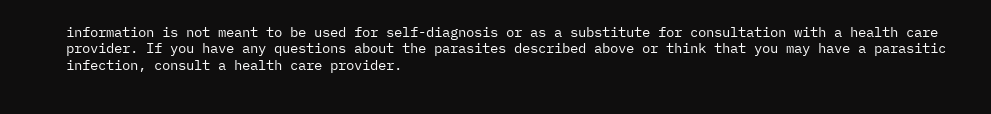information is not meant to be used for self-diagnosis or as a substitute for consultation with a health care provider. If you have any questions about the parasites described above or think that you may have a parasitic infection, consult a health care provider.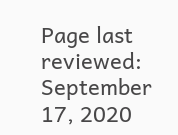Page last reviewed: September 17, 2020